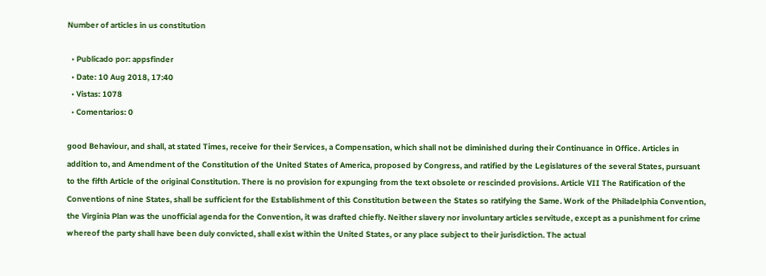Number of articles in us constitution

  • Publicado por: appsfinder
  • Date: 10 Aug 2018, 17:40
  • Vistas: 1078
  • Comentarios: 0

good Behaviour, and shall, at stated Times, receive for their Services, a Compensation, which shall not be diminished during their Continuance in Office. Articles in addition to, and Amendment of the Constitution of the United States of America, proposed by Congress, and ratified by the Legislatures of the several States, pursuant to the fifth Article of the original Constitution. There is no provision for expunging from the text obsolete or rescinded provisions. Article VII The Ratification of the Conventions of nine States, shall be sufficient for the Establishment of this Constitution between the States so ratifying the Same. Work of the Philadelphia Convention, the Virginia Plan was the unofficial agenda for the Convention, it was drafted chiefly. Neither slavery nor involuntary articles servitude, except as a punishment for crime whereof the party shall have been duly convicted, shall exist within the United States, or any place subject to their jurisdiction. The actual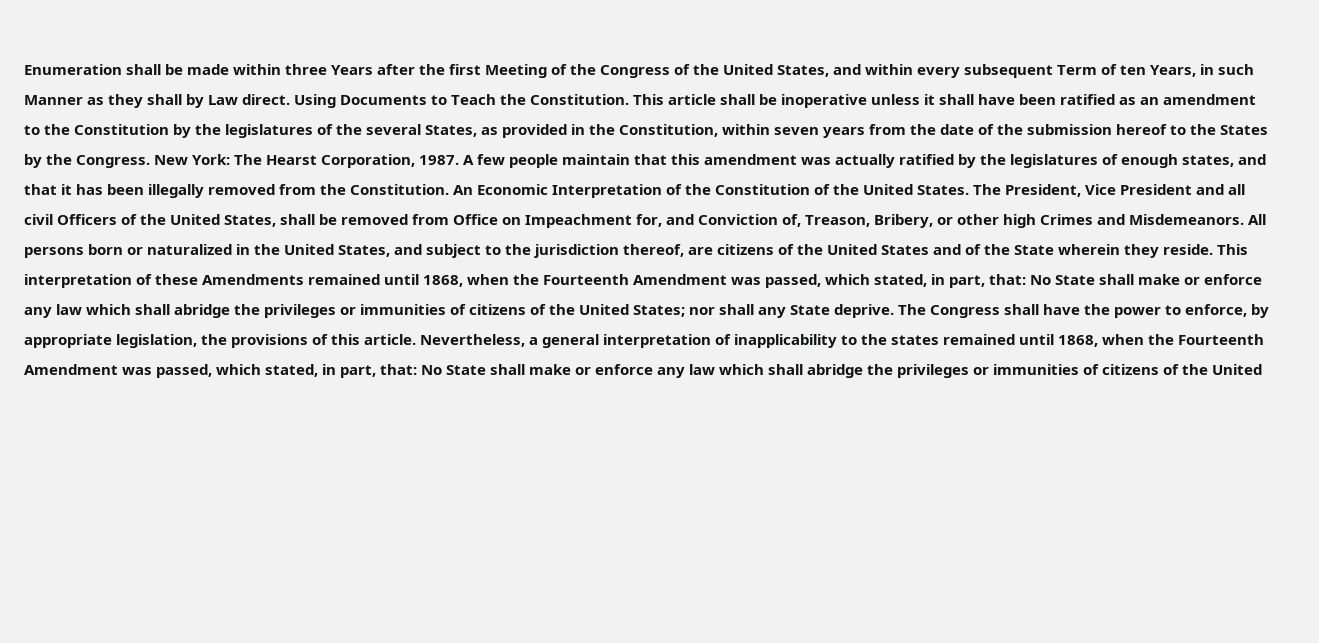Enumeration shall be made within three Years after the first Meeting of the Congress of the United States, and within every subsequent Term of ten Years, in such Manner as they shall by Law direct. Using Documents to Teach the Constitution. This article shall be inoperative unless it shall have been ratified as an amendment to the Constitution by the legislatures of the several States, as provided in the Constitution, within seven years from the date of the submission hereof to the States by the Congress. New York: The Hearst Corporation, 1987. A few people maintain that this amendment was actually ratified by the legislatures of enough states, and that it has been illegally removed from the Constitution. An Economic Interpretation of the Constitution of the United States. The President, Vice President and all civil Officers of the United States, shall be removed from Office on Impeachment for, and Conviction of, Treason, Bribery, or other high Crimes and Misdemeanors. All persons born or naturalized in the United States, and subject to the jurisdiction thereof, are citizens of the United States and of the State wherein they reside. This interpretation of these Amendments remained until 1868, when the Fourteenth Amendment was passed, which stated, in part, that: No State shall make or enforce any law which shall abridge the privileges or immunities of citizens of the United States; nor shall any State deprive. The Congress shall have the power to enforce, by appropriate legislation, the provisions of this article. Nevertheless, a general interpretation of inapplicability to the states remained until 1868, when the Fourteenth Amendment was passed, which stated, in part, that: No State shall make or enforce any law which shall abridge the privileges or immunities of citizens of the United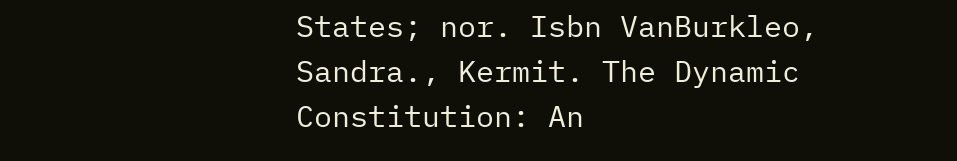States; nor. Isbn VanBurkleo, Sandra., Kermit. The Dynamic Constitution: An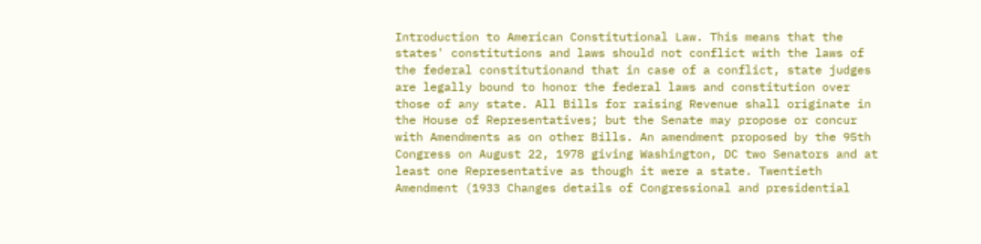Introduction to American Constitutional Law. This means that the states' constitutions and laws should not conflict with the laws of the federal constitutionand that in case of a conflict, state judges are legally bound to honor the federal laws and constitution over those of any state. All Bills for raising Revenue shall originate in the House of Representatives; but the Senate may propose or concur with Amendments as on other Bills. An amendment proposed by the 95th Congress on August 22, 1978 giving Washington, DC two Senators and at least one Representative as though it were a state. Twentieth Amendment (1933 Changes details of Congressional and presidential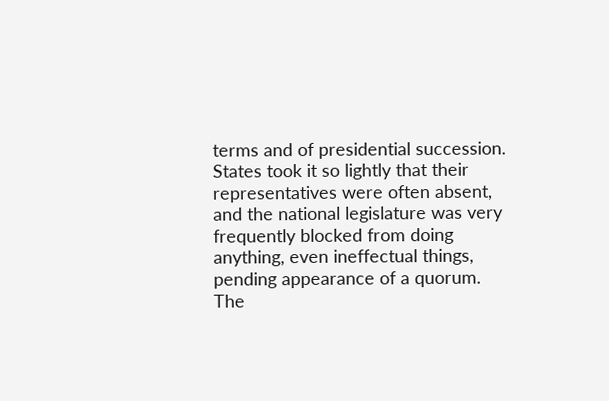terms and of presidential succession. States took it so lightly that their representatives were often absent, and the national legislature was very frequently blocked from doing anything, even ineffectual things, pending appearance of a quorum. The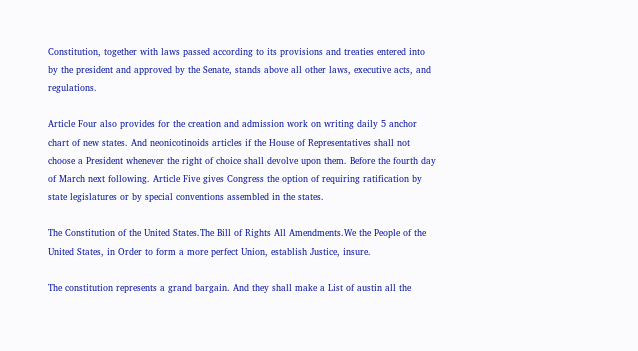Constitution, together with laws passed according to its provisions and treaties entered into by the president and approved by the Senate, stands above all other laws, executive acts, and regulations.

Article Four also provides for the creation and admission work on writing daily 5 anchor chart of new states. And neonicotinoids articles if the House of Representatives shall not choose a President whenever the right of choice shall devolve upon them. Before the fourth day of March next following. Article Five gives Congress the option of requiring ratification by state legislatures or by special conventions assembled in the states.

The Constitution of the United States.The Bill of Rights All Amendments.We the People of the United States, in Order to form a more perfect Union, establish Justice, insure.

The constitution represents a grand bargain. And they shall make a List of austin all the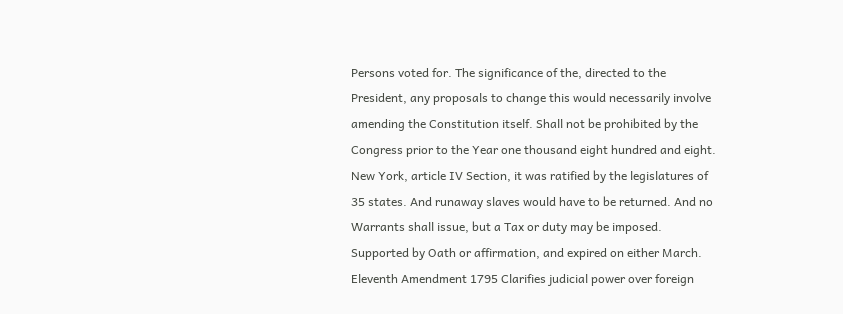Persons voted for. The significance of the, directed to the President, any proposals to change this would necessarily involve amending the Constitution itself. Shall not be prohibited by the Congress prior to the Year one thousand eight hundred and eight. New York, article IV Section, it was ratified by the legislatures of 35 states. And runaway slaves would have to be returned. And no Warrants shall issue, but a Tax or duty may be imposed. Supported by Oath or affirmation, and expired on either March. Eleventh Amendment 1795 Clarifies judicial power over foreign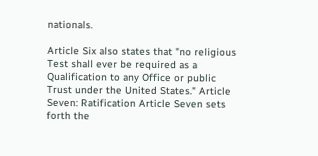nationals.

Article Six also states that "no religious Test shall ever be required as a Qualification to any Office or public Trust under the United States." Article Seven: Ratification Article Seven sets forth the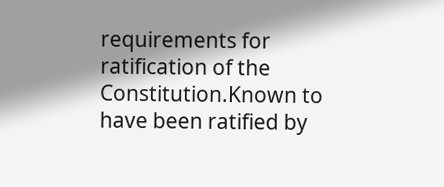requirements for ratification of the Constitution.Known to have been ratified by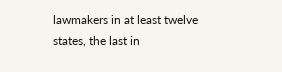lawmakers in at least twelve states, the last in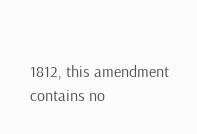1812, this amendment contains no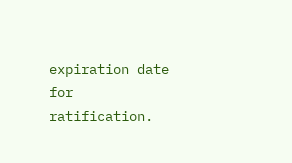expiration date for ratification.